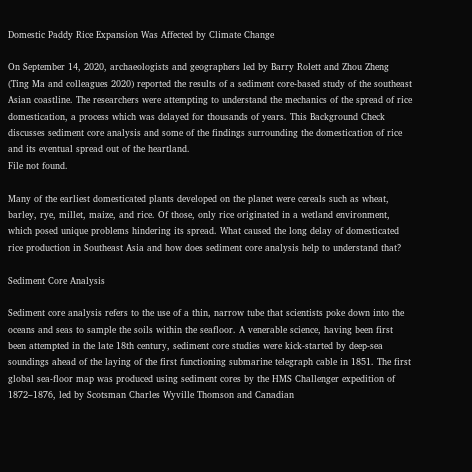Domestic Paddy Rice Expansion Was Affected by Climate Change

On September 14, 2020, archaeologists and geographers led by Barry Rolett and Zhou Zheng (Ting Ma and colleagues 2020) reported the results of a sediment core-based study of the southeast Asian coastline. The researchers were attempting to understand the mechanics of the spread of rice domestication, a process which was delayed for thousands of years. This Background Check discusses sediment core analysis and some of the findings surrounding the domestication of rice and its eventual spread out of the heartland.
File not found.

Many of the earliest domesticated plants developed on the planet were cereals such as wheat, barley, rye, millet, maize, and rice. Of those, only rice originated in a wetland environment, which posed unique problems hindering its spread. What caused the long delay of domesticated rice production in Southeast Asia and how does sediment core analysis help to understand that?

Sediment Core Analysis

Sediment core analysis refers to the use of a thin, narrow tube that scientists poke down into the oceans and seas to sample the soils within the seafloor. A venerable science, having been first been attempted in the late 18th century, sediment core studies were kick-started by deep-sea soundings ahead of the laying of the first functioning submarine telegraph cable in 1851. The first global sea-floor map was produced using sediment cores by the HMS Challenger expedition of 1872–1876, led by Scotsman Charles Wyville Thomson and Canadian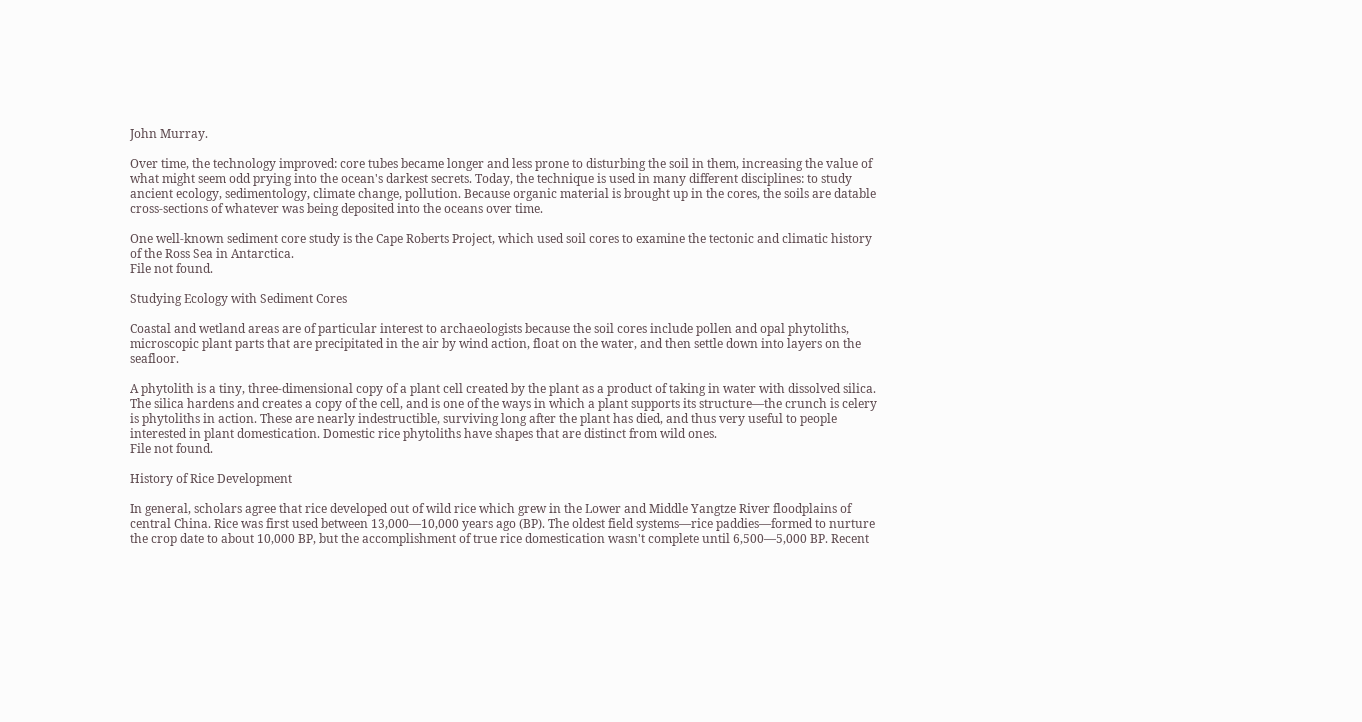John Murray.

Over time, the technology improved: core tubes became longer and less prone to disturbing the soil in them, increasing the value of what might seem odd prying into the ocean's darkest secrets. Today, the technique is used in many different disciplines: to study ancient ecology, sedimentology, climate change, pollution. Because organic material is brought up in the cores, the soils are datable cross-sections of whatever was being deposited into the oceans over time.

One well-known sediment core study is the Cape Roberts Project, which used soil cores to examine the tectonic and climatic history of the Ross Sea in Antarctica.
File not found.

Studying Ecology with Sediment Cores

Coastal and wetland areas are of particular interest to archaeologists because the soil cores include pollen and opal phytoliths, microscopic plant parts that are precipitated in the air by wind action, float on the water, and then settle down into layers on the seafloor.

A phytolith is a tiny, three-dimensional copy of a plant cell created by the plant as a product of taking in water with dissolved silica. The silica hardens and creates a copy of the cell, and is one of the ways in which a plant supports its structure—the crunch is celery is phytoliths in action. These are nearly indestructible, surviving long after the plant has died, and thus very useful to people interested in plant domestication. Domestic rice phytoliths have shapes that are distinct from wild ones.
File not found.

History of Rice Development

In general, scholars agree that rice developed out of wild rice which grew in the Lower and Middle Yangtze River floodplains of central China. Rice was first used between 13,000—10,000 years ago (BP). The oldest field systems—rice paddies—formed to nurture the crop date to about 10,000 BP, but the accomplishment of true rice domestication wasn't complete until 6,500—5,000 BP. Recent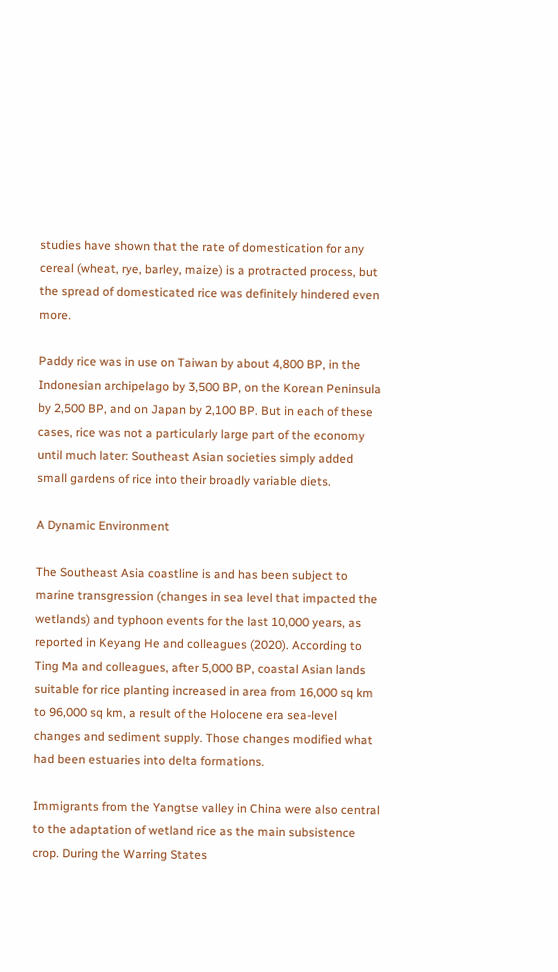studies have shown that the rate of domestication for any cereal (wheat, rye, barley, maize) is a protracted process, but the spread of domesticated rice was definitely hindered even more.

Paddy rice was in use on Taiwan by about 4,800 BP, in the Indonesian archipelago by 3,500 BP, on the Korean Peninsula by 2,500 BP, and on Japan by 2,100 BP. But in each of these cases, rice was not a particularly large part of the economy until much later: Southeast Asian societies simply added small gardens of rice into their broadly variable diets.

A Dynamic Environment

The Southeast Asia coastline is and has been subject to marine transgression (changes in sea level that impacted the wetlands) and typhoon events for the last 10,000 years, as reported in Keyang He and colleagues (2020). According to Ting Ma and colleagues, after 5,000 BP, coastal Asian lands suitable for rice planting increased in area from 16,000 sq km to 96,000 sq km, a result of the Holocene era sea-level changes and sediment supply. Those changes modified what had been estuaries into delta formations.

Immigrants from the Yangtse valley in China were also central to the adaptation of wetland rice as the main subsistence crop. During the Warring States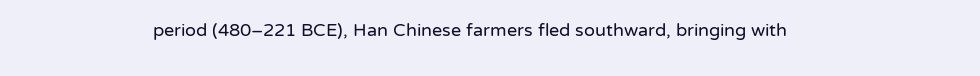period (480–221 BCE), Han Chinese farmers fled southward, bringing with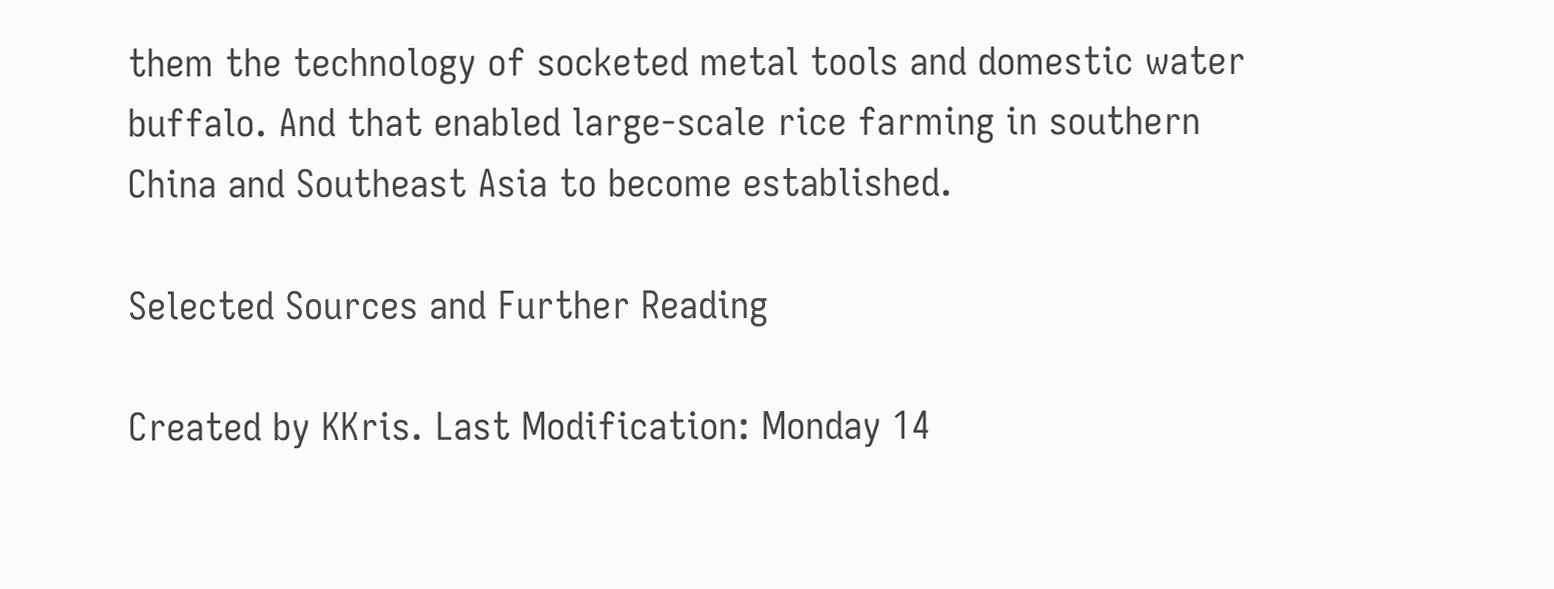them the technology of socketed metal tools and domestic water buffalo. And that enabled large-scale rice farming in southern China and Southeast Asia to become established.

Selected Sources and Further Reading

Created by KKris. Last Modification: Monday 14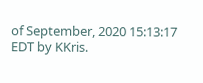of September, 2020 15:13:17 EDT by KKris.